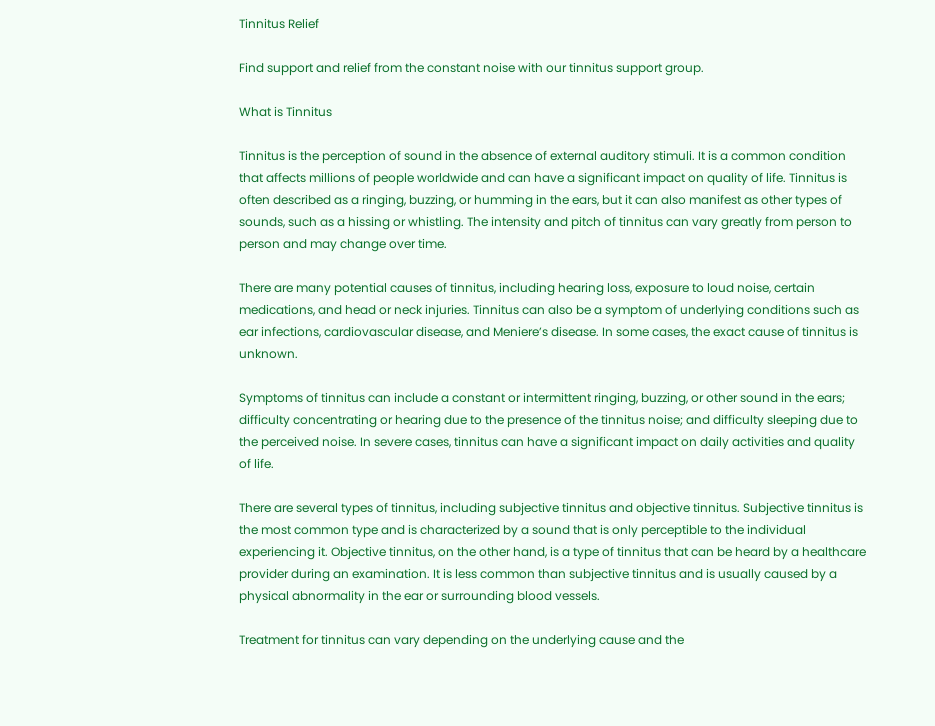Tinnitus Relief

Find support and relief from the constant noise with our tinnitus support group.

What is Tinnitus

Tinnitus is the perception of sound in the absence of external auditory stimuli. It is a common condition that affects millions of people worldwide and can have a significant impact on quality of life. Tinnitus is often described as a ringing, buzzing, or humming in the ears, but it can also manifest as other types of sounds, such as a hissing or whistling. The intensity and pitch of tinnitus can vary greatly from person to person and may change over time.

There are many potential causes of tinnitus, including hearing loss, exposure to loud noise, certain medications, and head or neck injuries. Tinnitus can also be a symptom of underlying conditions such as ear infections, cardiovascular disease, and Meniere’s disease. In some cases, the exact cause of tinnitus is unknown.

Symptoms of tinnitus can include a constant or intermittent ringing, buzzing, or other sound in the ears; difficulty concentrating or hearing due to the presence of the tinnitus noise; and difficulty sleeping due to the perceived noise. In severe cases, tinnitus can have a significant impact on daily activities and quality of life.

There are several types of tinnitus, including subjective tinnitus and objective tinnitus. Subjective tinnitus is the most common type and is characterized by a sound that is only perceptible to the individual experiencing it. Objective tinnitus, on the other hand, is a type of tinnitus that can be heard by a healthcare provider during an examination. It is less common than subjective tinnitus and is usually caused by a physical abnormality in the ear or surrounding blood vessels.

Treatment for tinnitus can vary depending on the underlying cause and the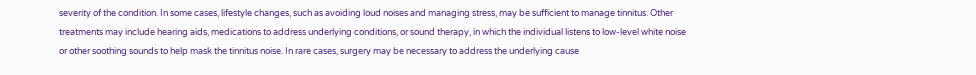severity of the condition. In some cases, lifestyle changes, such as avoiding loud noises and managing stress, may be sufficient to manage tinnitus. Other treatments may include hearing aids, medications to address underlying conditions, or sound therapy, in which the individual listens to low-level white noise or other soothing sounds to help mask the tinnitus noise. In rare cases, surgery may be necessary to address the underlying cause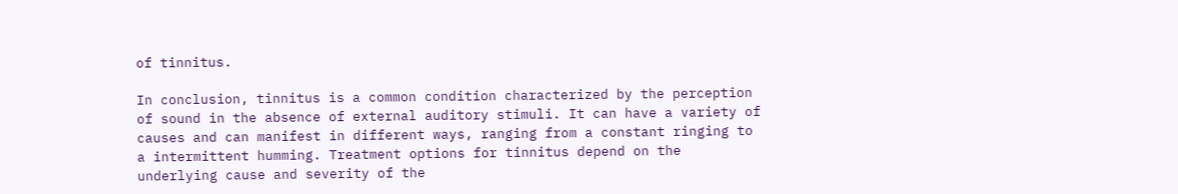of tinnitus.

In conclusion, tinnitus is a common condition characterized by the perception of sound in the absence of external auditory stimuli. It can have a variety of causes and can manifest in different ways, ranging from a constant ringing to a intermittent humming. Treatment options for tinnitus depend on the underlying cause and severity of the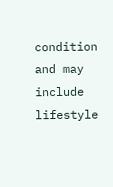condition and may include lifestyle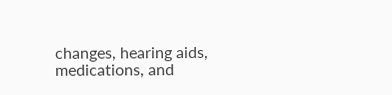changes, hearing aids, medications, and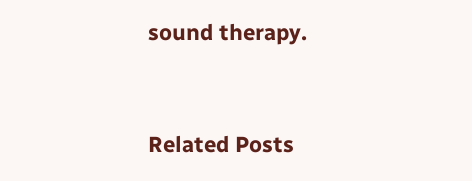sound therapy.


Related Posts